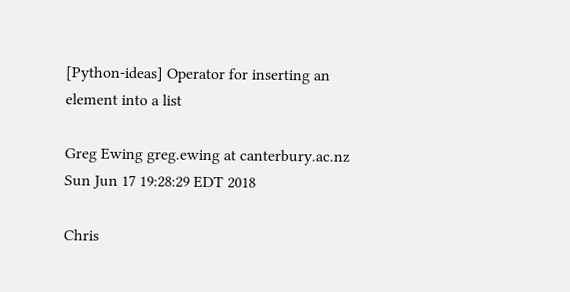[Python-ideas] Operator for inserting an element into a list

Greg Ewing greg.ewing at canterbury.ac.nz
Sun Jun 17 19:28:29 EDT 2018

Chris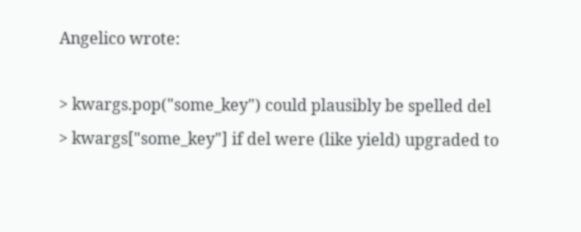Angelico wrote:

> kwargs.pop("some_key") could plausibly be spelled del
> kwargs["some_key"] if del were (like yield) upgraded to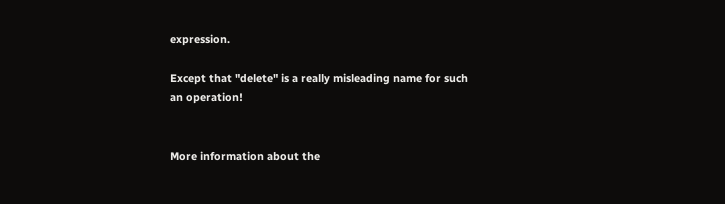expression.

Except that "delete" is a really misleading name for such
an operation!


More information about the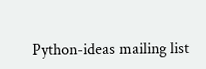Python-ideas mailing list